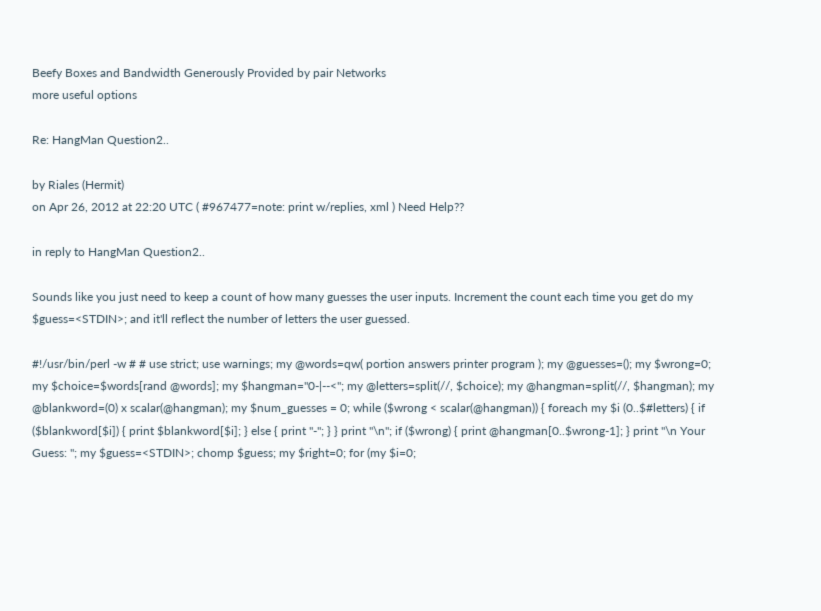Beefy Boxes and Bandwidth Generously Provided by pair Networks
more useful options

Re: HangMan Question2..

by Riales (Hermit)
on Apr 26, 2012 at 22:20 UTC ( #967477=note: print w/replies, xml ) Need Help??

in reply to HangMan Question2..

Sounds like you just need to keep a count of how many guesses the user inputs. Increment the count each time you get do my $guess=<STDIN>; and it'll reflect the number of letters the user guessed.

#!/usr/bin/perl -w # # use strict; use warnings; my @words=qw( portion answers printer program ); my @guesses=(); my $wrong=0; my $choice=$words[rand @words]; my $hangman="0-|--<"; my @letters=split(//, $choice); my @hangman=split(//, $hangman); my @blankword=(0) x scalar(@hangman); my $num_guesses = 0; while ($wrong < scalar(@hangman)) { foreach my $i (0..$#letters) { if ($blankword[$i]) { print $blankword[$i]; } else { print "-"; } } print "\n"; if ($wrong) { print @hangman[0..$wrong-1]; } print "\n Your Guess: "; my $guess=<STDIN>; chomp $guess; my $right=0; for (my $i=0;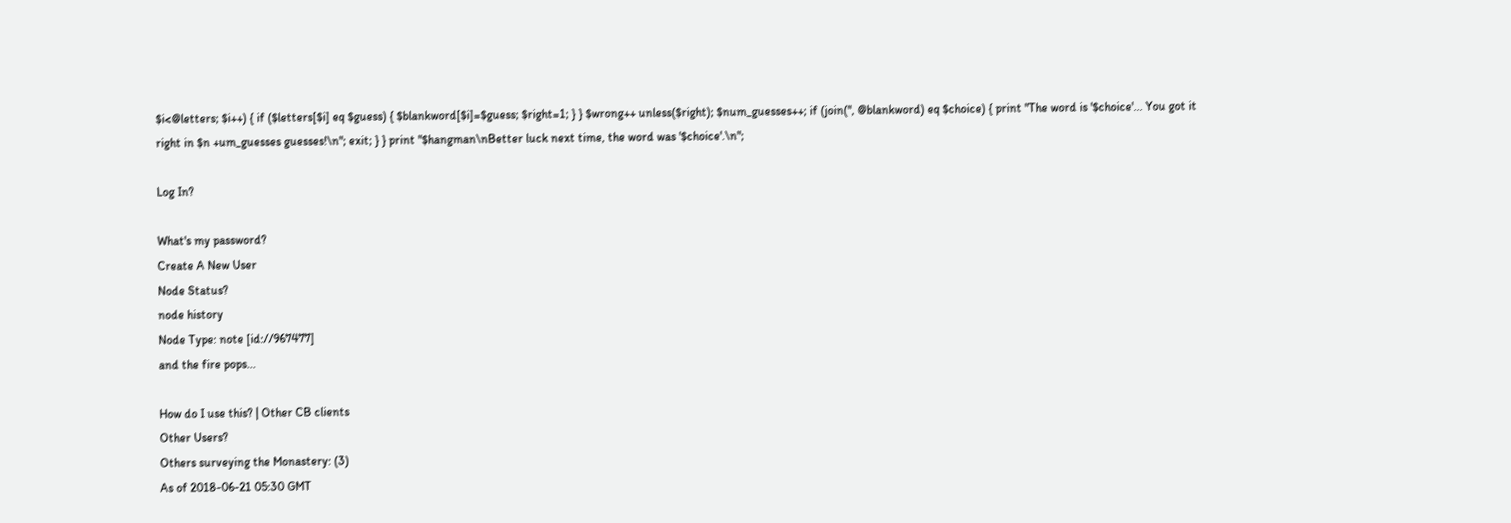$i<@letters; $i++) { if ($letters[$i] eq $guess) { $blankword[$i]=$guess; $right=1; } } $wrong++ unless($right); $num_guesses++; if (join('', @blankword) eq $choice) { print "The word is '$choice'... You got it right in $n +um_guesses guesses!\n"; exit; } } print "$hangman\nBetter luck next time, the word was '$choice'.\n";

Log In?

What's my password?
Create A New User
Node Status?
node history
Node Type: note [id://967477]
and the fire pops...

How do I use this? | Other CB clients
Other Users?
Others surveying the Monastery: (3)
As of 2018-06-21 05:30 GMT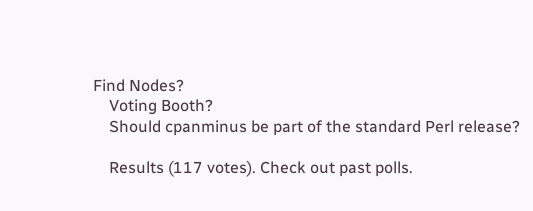Find Nodes?
    Voting Booth?
    Should cpanminus be part of the standard Perl release?

    Results (117 votes). Check out past polls.